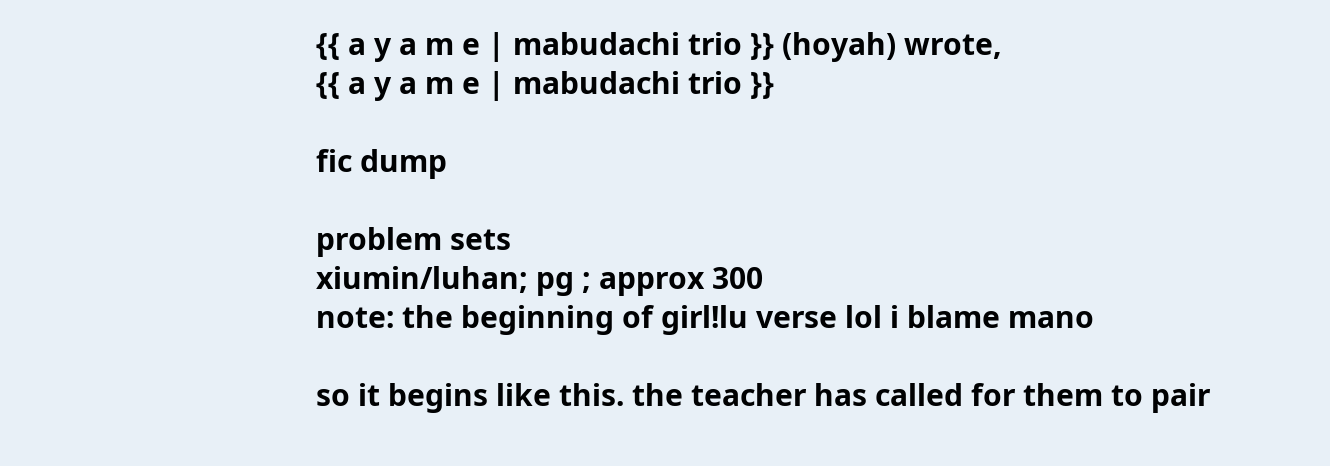{{ a y a m e | mabudachi trio }} (hoyah) wrote,
{{ a y a m e | mabudachi trio }}

fic dump

problem sets
xiumin/luhan; pg ; approx 300
note: the beginning of girl!lu verse lol i blame mano

so it begins like this. the teacher has called for them to pair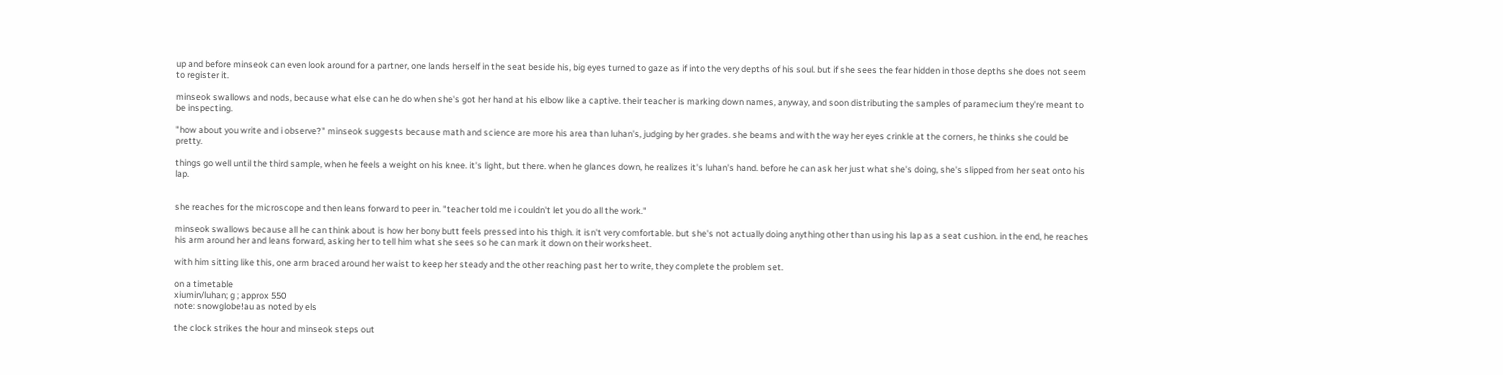up and before minseok can even look around for a partner, one lands herself in the seat beside his, big eyes turned to gaze as if into the very depths of his soul. but if she sees the fear hidden in those depths she does not seem to register it.

minseok swallows and nods, because what else can he do when she's got her hand at his elbow like a captive. their teacher is marking down names, anyway, and soon distributing the samples of paramecium they're meant to be inspecting.

"how about you write and i observe?" minseok suggests because math and science are more his area than luhan's, judging by her grades. she beams and with the way her eyes crinkle at the corners, he thinks she could be pretty.

things go well until the third sample, when he feels a weight on his knee. it's light, but there. when he glances down, he realizes it's luhan's hand. before he can ask her just what she's doing, she's slipped from her seat onto his lap.


she reaches for the microscope and then leans forward to peer in. "teacher told me i couldn't let you do all the work."

minseok swallows because all he can think about is how her bony butt feels pressed into his thigh. it isn't very comfortable. but she's not actually doing anything other than using his lap as a seat cushion. in the end, he reaches his arm around her and leans forward, asking her to tell him what she sees so he can mark it down on their worksheet.

with him sitting like this, one arm braced around her waist to keep her steady and the other reaching past her to write, they complete the problem set.

on a timetable
xiumin/luhan; g ; approx 550
note: snowglobe!au as noted by els

the clock strikes the hour and minseok steps out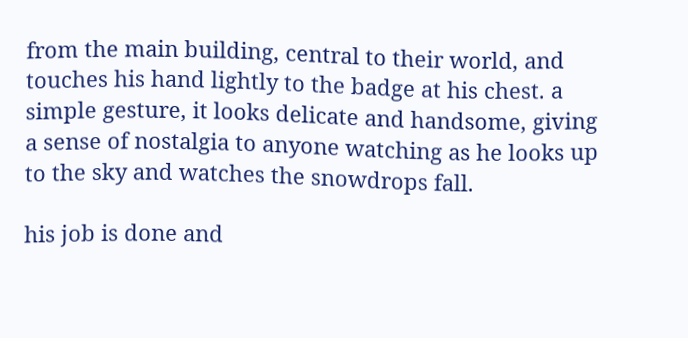from the main building, central to their world, and touches his hand lightly to the badge at his chest. a simple gesture, it looks delicate and handsome, giving a sense of nostalgia to anyone watching as he looks up to the sky and watches the snowdrops fall.

his job is done and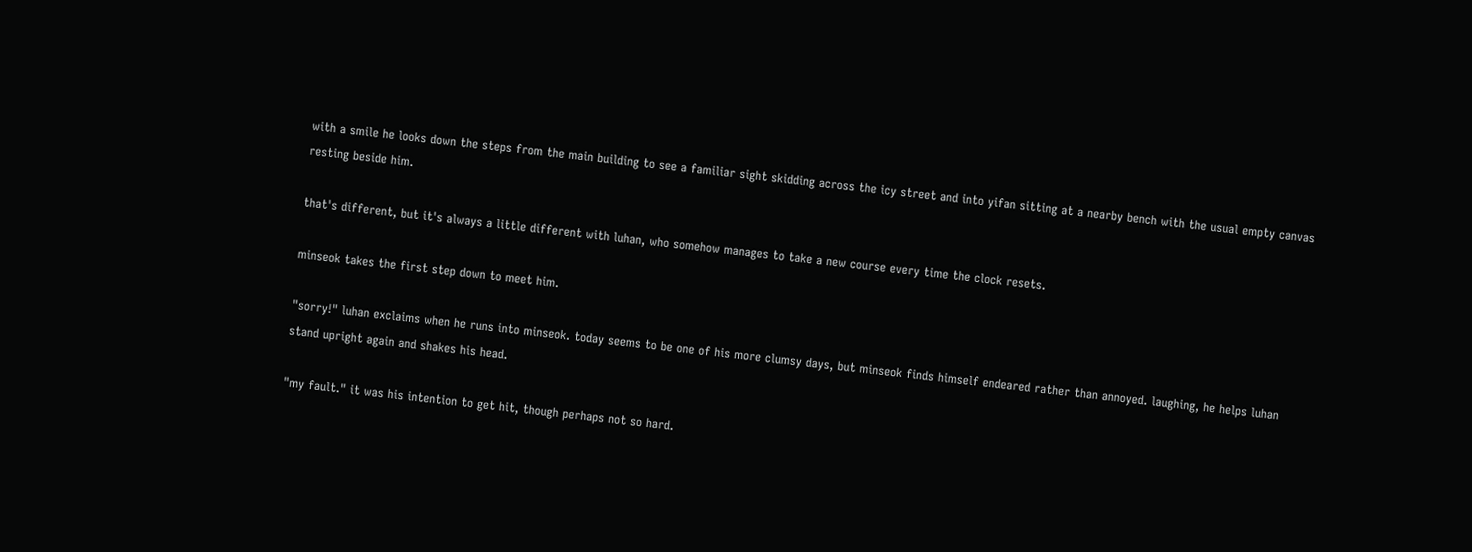with a smile he looks down the steps from the main building to see a familiar sight skidding across the icy street and into yifan sitting at a nearby bench with the usual empty canvas resting beside him.

that's different, but it's always a little different with luhan, who somehow manages to take a new course every time the clock resets.

minseok takes the first step down to meet him.

"sorry!" luhan exclaims when he runs into minseok. today seems to be one of his more clumsy days, but minseok finds himself endeared rather than annoyed. laughing, he helps luhan stand upright again and shakes his head.

"my fault." it was his intention to get hit, though perhaps not so hard.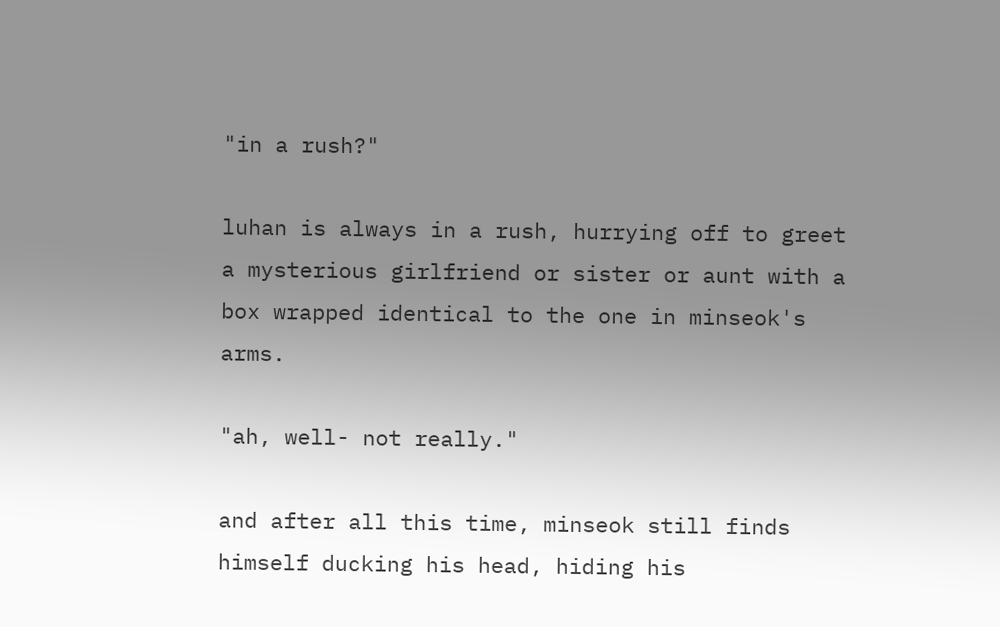"in a rush?"

luhan is always in a rush, hurrying off to greet a mysterious girlfriend or sister or aunt with a box wrapped identical to the one in minseok's arms.

"ah, well- not really."

and after all this time, minseok still finds himself ducking his head, hiding his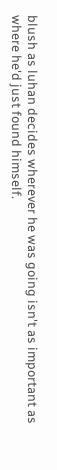blush as luhan decides wherever he was going isn't as important as where he'd just found himself.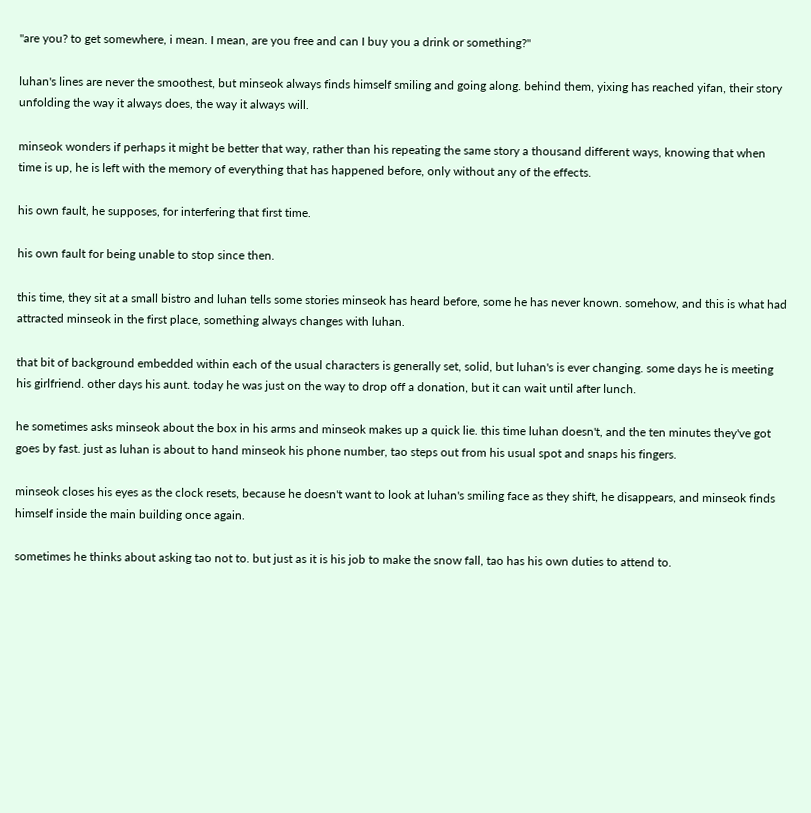"are you? to get somewhere, i mean. I mean, are you free and can I buy you a drink or something?"

luhan's lines are never the smoothest, but minseok always finds himself smiling and going along. behind them, yixing has reached yifan, their story unfolding the way it always does, the way it always will.

minseok wonders if perhaps it might be better that way, rather than his repeating the same story a thousand different ways, knowing that when time is up, he is left with the memory of everything that has happened before, only without any of the effects.

his own fault, he supposes, for interfering that first time.

his own fault for being unable to stop since then.

this time, they sit at a small bistro and luhan tells some stories minseok has heard before, some he has never known. somehow, and this is what had attracted minseok in the first place, something always changes with luhan.

that bit of background embedded within each of the usual characters is generally set, solid, but luhan's is ever changing. some days he is meeting his girlfriend. other days his aunt. today he was just on the way to drop off a donation, but it can wait until after lunch.

he sometimes asks minseok about the box in his arms and minseok makes up a quick lie. this time luhan doesn't, and the ten minutes they've got goes by fast. just as luhan is about to hand minseok his phone number, tao steps out from his usual spot and snaps his fingers.

minseok closes his eyes as the clock resets, because he doesn't want to look at luhan's smiling face as they shift, he disappears, and minseok finds himself inside the main building once again.

sometimes he thinks about asking tao not to. but just as it is his job to make the snow fall, tao has his own duties to attend to.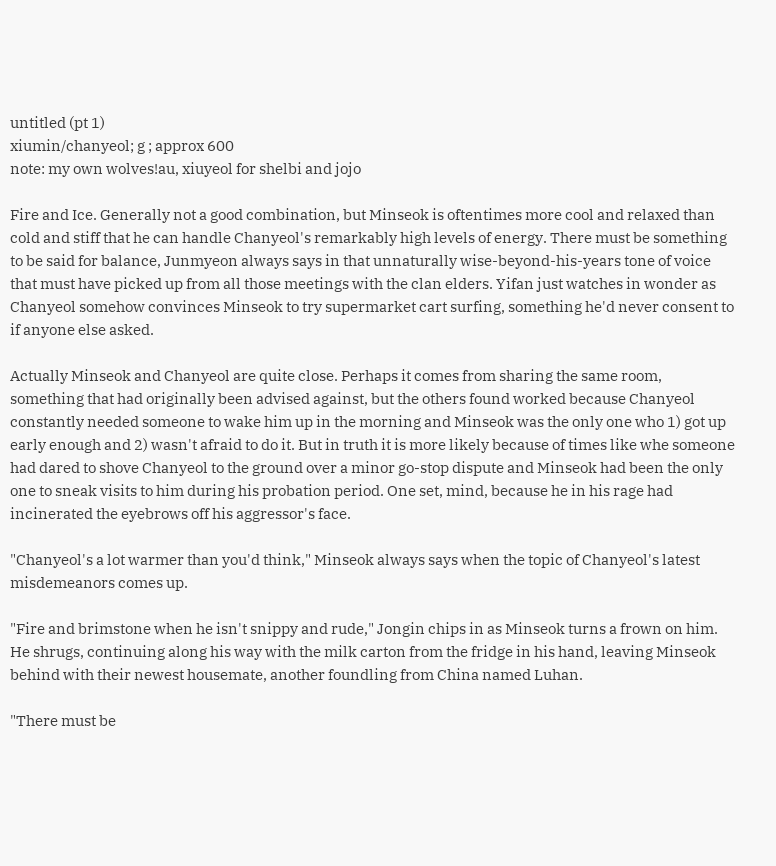untitled (pt 1)
xiumin/chanyeol; g ; approx 600
note: my own wolves!au, xiuyeol for shelbi and jojo

Fire and Ice. Generally not a good combination, but Minseok is oftentimes more cool and relaxed than cold and stiff that he can handle Chanyeol's remarkably high levels of energy. There must be something to be said for balance, Junmyeon always says in that unnaturally wise-beyond-his-years tone of voice that must have picked up from all those meetings with the clan elders. Yifan just watches in wonder as Chanyeol somehow convinces Minseok to try supermarket cart surfing, something he'd never consent to if anyone else asked.

Actually Minseok and Chanyeol are quite close. Perhaps it comes from sharing the same room, something that had originally been advised against, but the others found worked because Chanyeol constantly needed someone to wake him up in the morning and Minseok was the only one who 1) got up early enough and 2) wasn't afraid to do it. But in truth it is more likely because of times like whe someone had dared to shove Chanyeol to the ground over a minor go-stop dispute and Minseok had been the only one to sneak visits to him during his probation period. One set, mind, because he in his rage had incinerated the eyebrows off his aggressor's face.

"Chanyeol's a lot warmer than you'd think," Minseok always says when the topic of Chanyeol's latest misdemeanors comes up.

"Fire and brimstone when he isn't snippy and rude," Jongin chips in as Minseok turns a frown on him. He shrugs, continuing along his way with the milk carton from the fridge in his hand, leaving Minseok behind with their newest housemate, another foundling from China named Luhan.

"There must be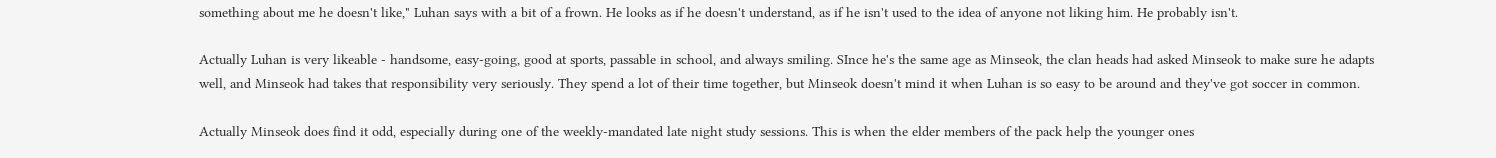something about me he doesn't like," Luhan says with a bit of a frown. He looks as if he doesn't understand, as if he isn't used to the idea of anyone not liking him. He probably isn't.

Actually Luhan is very likeable - handsome, easy-going, good at sports, passable in school, and always smiling. SInce he's the same age as Minseok, the clan heads had asked Minseok to make sure he adapts well, and Minseok had takes that responsibility very seriously. They spend a lot of their time together, but Minseok doesn't mind it when Luhan is so easy to be around and they've got soccer in common.

Actually Minseok does find it odd, especially during one of the weekly-mandated late night study sessions. This is when the elder members of the pack help the younger ones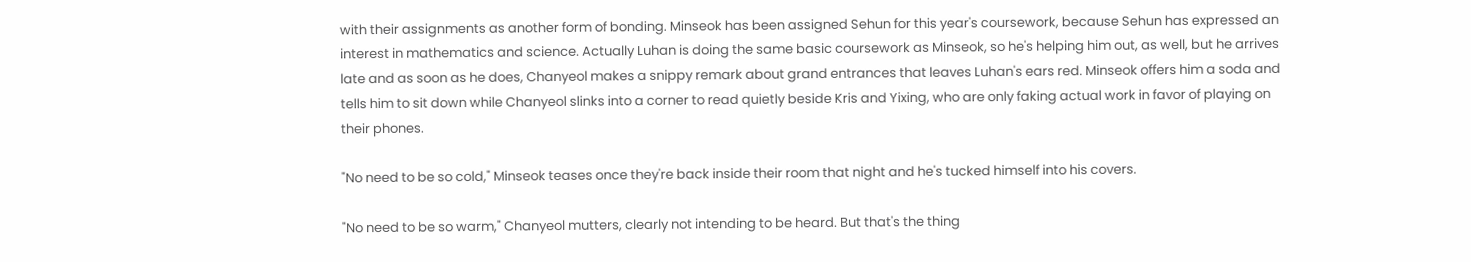with their assignments as another form of bonding. Minseok has been assigned Sehun for this year's coursework, because Sehun has expressed an interest in mathematics and science. Actually Luhan is doing the same basic coursework as Minseok, so he's helping him out, as well, but he arrives late and as soon as he does, Chanyeol makes a snippy remark about grand entrances that leaves Luhan's ears red. Minseok offers him a soda and tells him to sit down while Chanyeol slinks into a corner to read quietly beside Kris and Yixing, who are only faking actual work in favor of playing on their phones.

"No need to be so cold," Minseok teases once they're back inside their room that night and he's tucked himself into his covers.

"No need to be so warm," Chanyeol mutters, clearly not intending to be heard. But that's the thing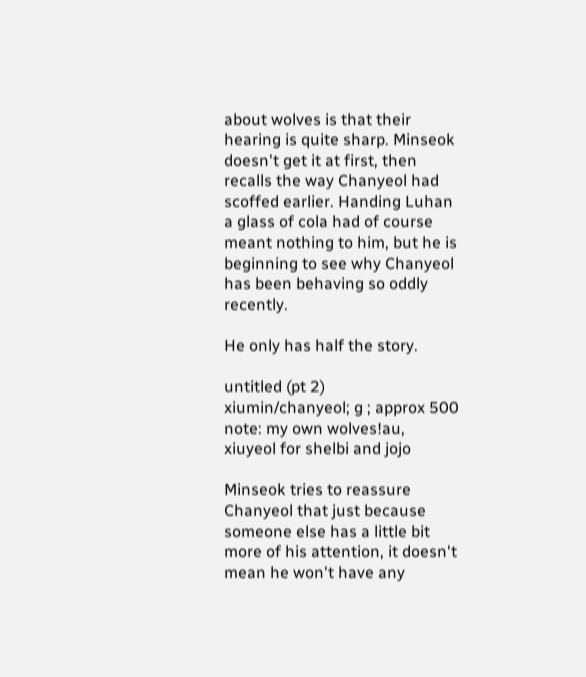about wolves is that their hearing is quite sharp. Minseok doesn't get it at first, then recalls the way Chanyeol had scoffed earlier. Handing Luhan a glass of cola had of course meant nothing to him, but he is beginning to see why Chanyeol has been behaving so oddly recently.

He only has half the story.

untitled (pt 2)
xiumin/chanyeol; g ; approx 500
note: my own wolves!au, xiuyeol for shelbi and jojo

Minseok tries to reassure Chanyeol that just because someone else has a little bit more of his attention, it doesn't mean he won't have any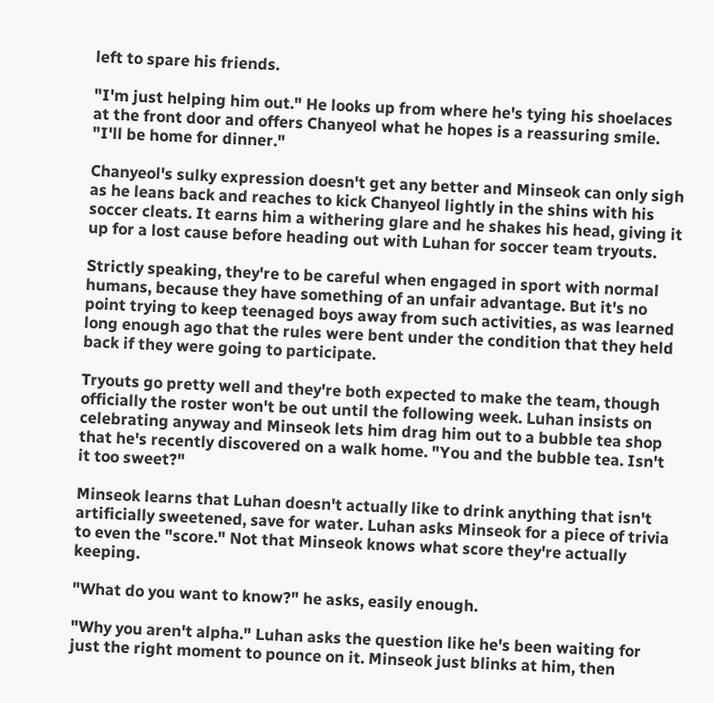left to spare his friends.

"I'm just helping him out." He looks up from where he's tying his shoelaces at the front door and offers Chanyeol what he hopes is a reassuring smile. "I'll be home for dinner."

Chanyeol's sulky expression doesn't get any better and Minseok can only sigh as he leans back and reaches to kick Chanyeol lightly in the shins with his soccer cleats. It earns him a withering glare and he shakes his head, giving it up for a lost cause before heading out with Luhan for soccer team tryouts.

Strictly speaking, they're to be careful when engaged in sport with normal humans, because they have something of an unfair advantage. But it's no point trying to keep teenaged boys away from such activities, as was learned long enough ago that the rules were bent under the condition that they held back if they were going to participate.

Tryouts go pretty well and they're both expected to make the team, though officially the roster won't be out until the following week. Luhan insists on celebrating anyway and Minseok lets him drag him out to a bubble tea shop that he's recently discovered on a walk home. "You and the bubble tea. Isn't it too sweet?"

Minseok learns that Luhan doesn't actually like to drink anything that isn't artificially sweetened, save for water. Luhan asks Minseok for a piece of trivia to even the "score." Not that Minseok knows what score they're actually keeping.

"What do you want to know?" he asks, easily enough.

"Why you aren't alpha." Luhan asks the question like he's been waiting for just the right moment to pounce on it. Minseok just blinks at him, then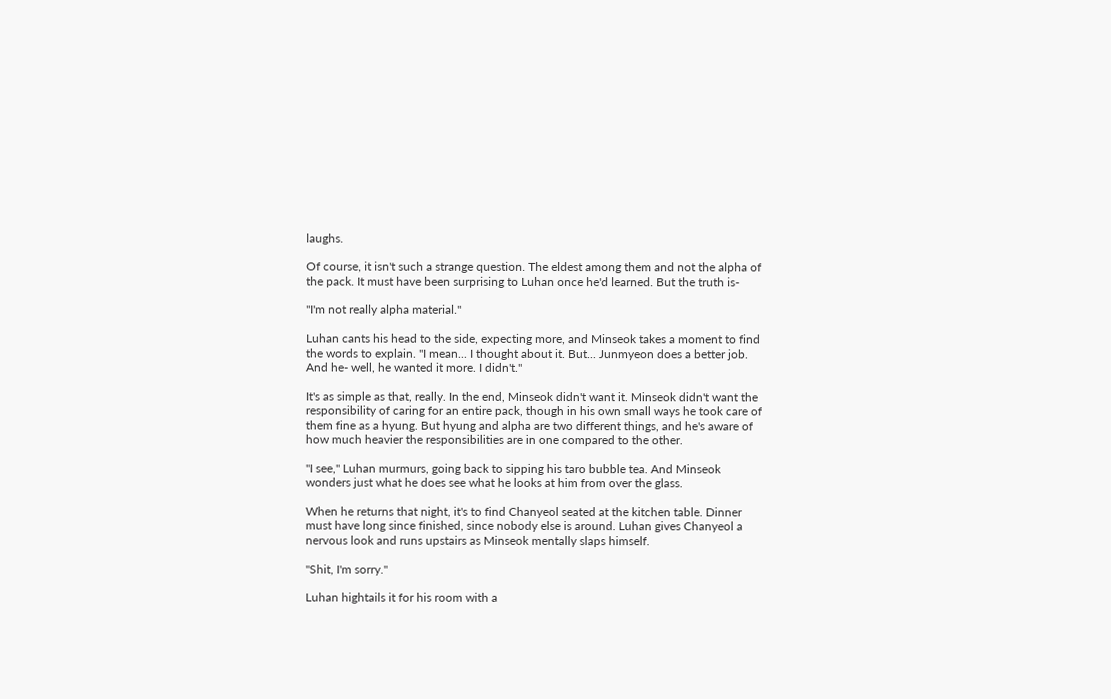laughs.

Of course, it isn't such a strange question. The eldest among them and not the alpha of the pack. It must have been surprising to Luhan once he'd learned. But the truth is-

"I'm not really alpha material."

Luhan cants his head to the side, expecting more, and Minseok takes a moment to find the words to explain. "I mean... I thought about it. But... Junmyeon does a better job. And he- well, he wanted it more. I didn't."

It's as simple as that, really. In the end, Minseok didn't want it. Minseok didn't want the responsibility of caring for an entire pack, though in his own small ways he took care of them fine as a hyung. But hyung and alpha are two different things, and he's aware of how much heavier the responsibilities are in one compared to the other.

"I see," Luhan murmurs, going back to sipping his taro bubble tea. And Minseok wonders just what he does see what he looks at him from over the glass.

When he returns that night, it's to find Chanyeol seated at the kitchen table. Dinner must have long since finished, since nobody else is around. Luhan gives Chanyeol a nervous look and runs upstairs as Minseok mentally slaps himself.

"Shit, I'm sorry."

Luhan hightails it for his room with a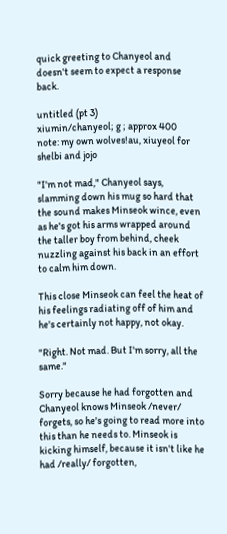quick greeting to Chanyeol and doesn't seem to expect a response back.

untitled (pt 3)
xiumin/chanyeol; g ; approx 400
note: my own wolves!au, xiuyeol for shelbi and jojo

"I'm not mad," Chanyeol says, slamming down his mug so hard that the sound makes Minseok wince, even as he's got his arms wrapped around the taller boy from behind, cheek nuzzling against his back in an effort to calm him down.

This close Minseok can feel the heat of his feelings radiating off of him and he's certainly not happy, not okay.

"Right. Not mad. But I'm sorry, all the same."

Sorry because he had forgotten and Chanyeol knows Minseok /never/ forgets, so he's going to read more into this than he needs to. Minseok is kicking himself, because it isn't like he had /really/ forgotten,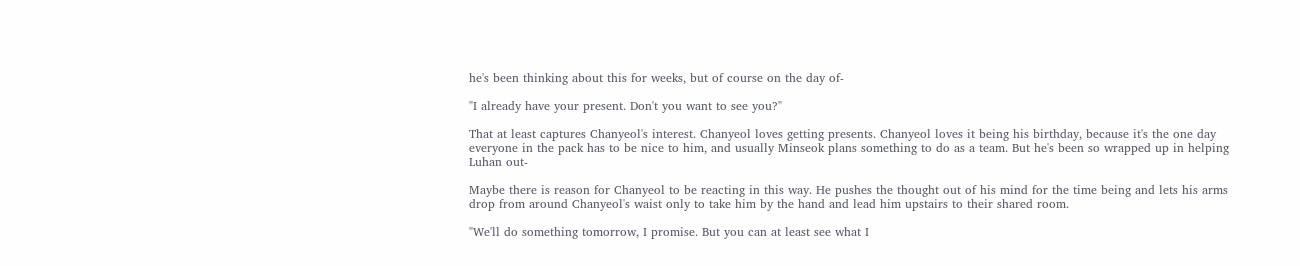he's been thinking about this for weeks, but of course on the day of-

"I already have your present. Don't you want to see you?"

That at least captures Chanyeol's interest. Chanyeol loves getting presents. Chanyeol loves it being his birthday, because it's the one day everyone in the pack has to be nice to him, and usually Minseok plans something to do as a team. But he's been so wrapped up in helping Luhan out-

Maybe there is reason for Chanyeol to be reacting in this way. He pushes the thought out of his mind for the time being and lets his arms drop from around Chanyeol's waist only to take him by the hand and lead him upstairs to their shared room.

"We'll do something tomorrow, I promise. But you can at least see what I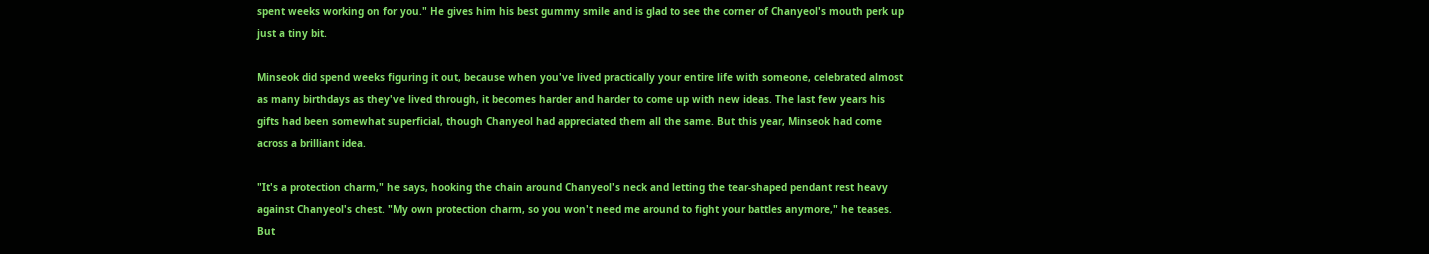spent weeks working on for you." He gives him his best gummy smile and is glad to see the corner of Chanyeol's mouth perk up just a tiny bit.

Minseok did spend weeks figuring it out, because when you've lived practically your entire life with someone, celebrated almost as many birthdays as they've lived through, it becomes harder and harder to come up with new ideas. The last few years his gifts had been somewhat superficial, though Chanyeol had appreciated them all the same. But this year, Minseok had come across a brilliant idea.

"It's a protection charm," he says, hooking the chain around Chanyeol's neck and letting the tear-shaped pendant rest heavy against Chanyeol's chest. "My own protection charm, so you won't need me around to fight your battles anymore," he teases. But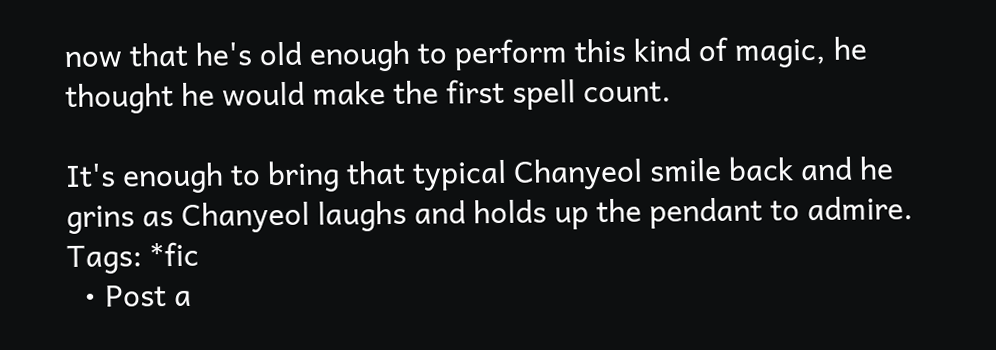now that he's old enough to perform this kind of magic, he thought he would make the first spell count.

It's enough to bring that typical Chanyeol smile back and he grins as Chanyeol laughs and holds up the pendant to admire.
Tags: *fic
  • Post a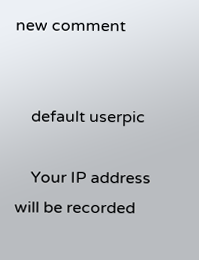new comment


    default userpic

    Your IP address will be recorded